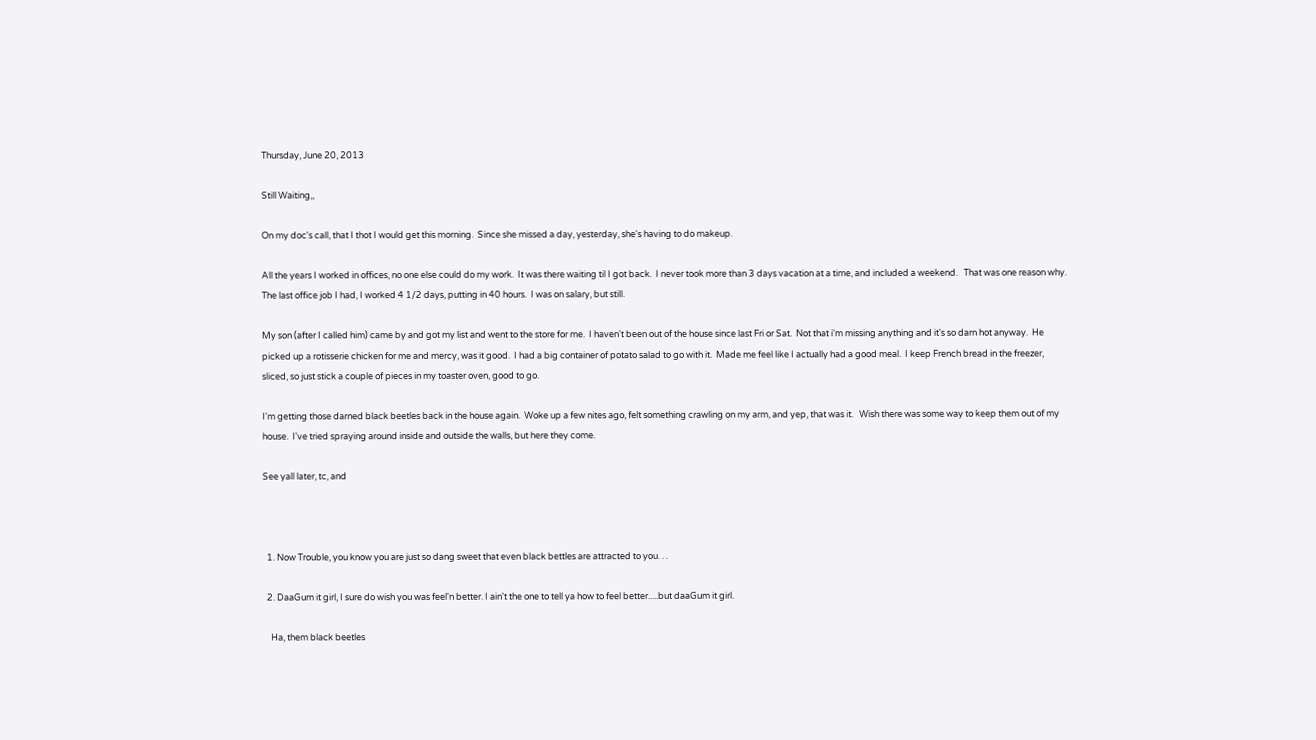Thursday, June 20, 2013

Still Waiting,,

On my doc's call, that I thot I would get this morning.  Since she missed a day, yesterday, she's having to do makeup.

All the years I worked in offices, no one else could do my work.  It was there waiting til I got back.  I never took more than 3 days vacation at a time, and included a weekend.   That was one reason why.  The last office job I had, I worked 4 1/2 days, putting in 40 hours.  I was on salary, but still.

My son (after I called him) came by and got my list and went to the store for me.  I haven't been out of the house since last Fri or Sat.  Not that i'm missing anything and it's so darn hot anyway.  He picked up a rotisserie chicken for me and mercy, was it good.  I had a big container of potato salad to go with it.  Made me feel like I actually had a good meal.  I keep French bread in the freezer, sliced, so just stick a couple of pieces in my toaster oven, good to go.

I'm getting those darned black beetles back in the house again.  Woke up a few nites ago, felt something crawling on my arm, and yep, that was it.   Wish there was some way to keep them out of my house.  I've tried spraying around inside and outside the walls, but here they come.

See yall later, tc, and



  1. Now Trouble, you know you are just so dang sweet that even black bettles are attracted to you. . .

  2. DaaGum it girl, I sure do wish you was feel'n better. I ain't the one to tell ya how to feel better.....but daaGum it girl.

    Ha, them black beetles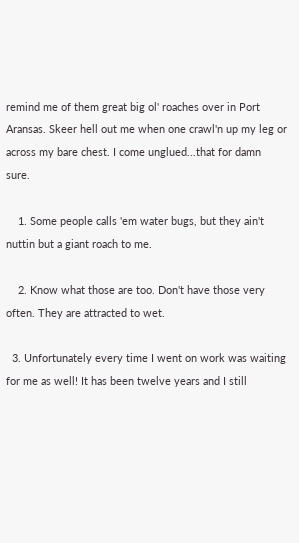remind me of them great big ol' roaches over in Port Aransas. Skeer hell out me when one crawl'n up my leg or across my bare chest. I come unglued...that for damn sure.

    1. Some people calls 'em water bugs, but they ain't nuttin but a giant roach to me.

    2. Know what those are too. Don't have those very often. They are attracted to wet.

  3. Unfortunately every time I went on work was waiting for me as well! It has been twelve years and I still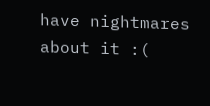have nightmares about it :(